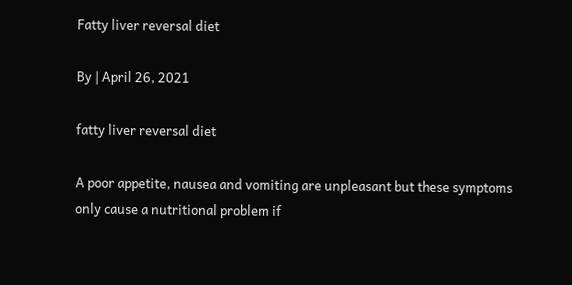Fatty liver reversal diet

By | April 26, 2021

fatty liver reversal diet

A poor appetite, nausea and vomiting are unpleasant but these symptoms only cause a nutritional problem if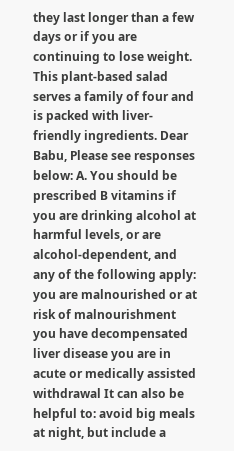they last longer than a few days or if you are continuing to lose weight. This plant-based salad serves a family of four and is packed with liver-friendly ingredients. Dear Babu, Please see responses below: A. You should be prescribed B vitamins if you are drinking alcohol at harmful levels, or are alcohol-dependent, and any of the following apply: you are malnourished or at risk of malnourishment you have decompensated liver disease you are in acute or medically assisted withdrawal It can also be helpful to: avoid big meals at night, but include a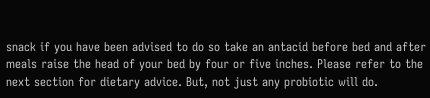snack if you have been advised to do so take an antacid before bed and after meals raise the head of your bed by four or five inches. Please refer to the next section for dietary advice. But, not just any probiotic will do.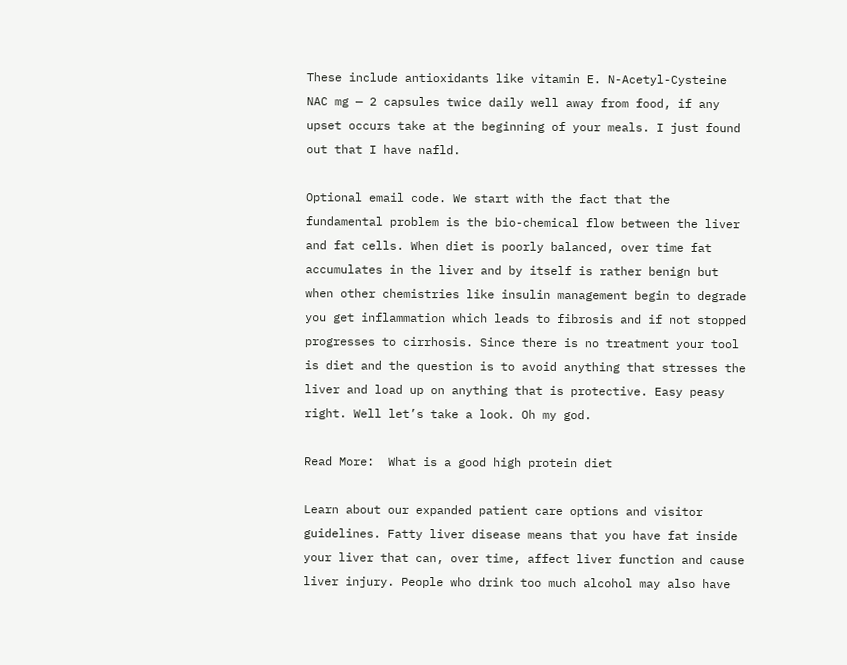These include antioxidants like vitamin E. N-Acetyl-Cysteine NAC mg — 2 capsules twice daily well away from food, if any upset occurs take at the beginning of your meals. I just found out that I have nafld.

Optional email code. We start with the fact that the fundamental problem is the bio-chemical flow between the liver and fat cells. When diet is poorly balanced, over time fat accumulates in the liver and by itself is rather benign but when other chemistries like insulin management begin to degrade you get inflammation which leads to fibrosis and if not stopped progresses to cirrhosis. Since there is no treatment your tool is diet and the question is to avoid anything that stresses the liver and load up on anything that is protective. Easy peasy right. Well let’s take a look. Oh my god.

Read More:  What is a good high protein diet

Learn about our expanded patient care options and visitor guidelines. Fatty liver disease means that you have fat inside your liver that can, over time, affect liver function and cause liver injury. People who drink too much alcohol may also have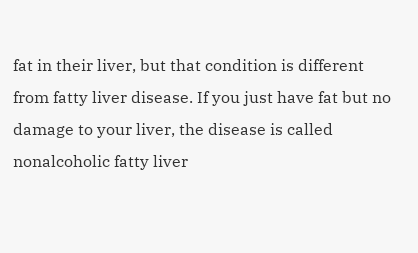fat in their liver, but that condition is different from fatty liver disease. If you just have fat but no damage to your liver, the disease is called nonalcoholic fatty liver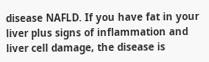disease NAFLD. If you have fat in your liver plus signs of inflammation and liver cell damage, the disease is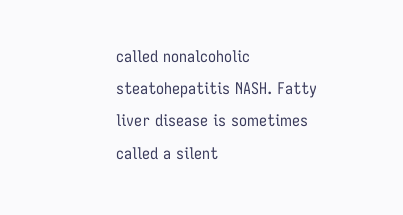called nonalcoholic steatohepatitis NASH. Fatty liver disease is sometimes called a silent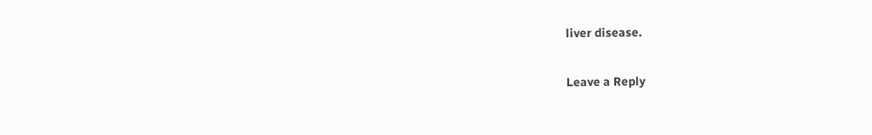liver disease.

Leave a Reply